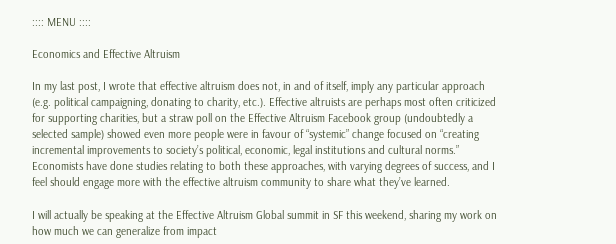:::: MENU ::::

Economics and Effective Altruism

In my last post, I wrote that effective altruism does not, in and of itself, imply any particular approach (e.g. political campaigning, donating to charity, etc.). Effective altruists are perhaps most often criticized for supporting charities, but a straw poll on the Effective Altruism Facebook group (undoubtedly a selected sample) showed even more people were in favour of “systemic” change focused on “creating incremental improvements to society’s political, economic, legal institutions and cultural norms.” Economists have done studies relating to both these approaches, with varying degrees of success, and I feel should engage more with the effective altruism community to share what they’ve learned.

I will actually be speaking at the Effective Altruism Global summit in SF this weekend, sharing my work on how much we can generalize from impact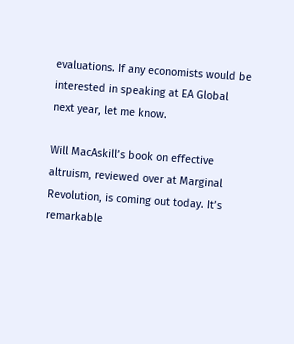evaluations. If any economists would be interested in speaking at EA Global next year, let me know.

Will MacAskill’s book on effective altruism, reviewed over at Marginal Revolution, is coming out today. It’s remarkable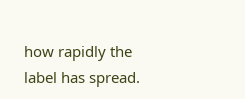how rapidly the label has spread.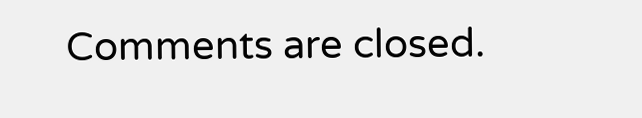Comments are closed.